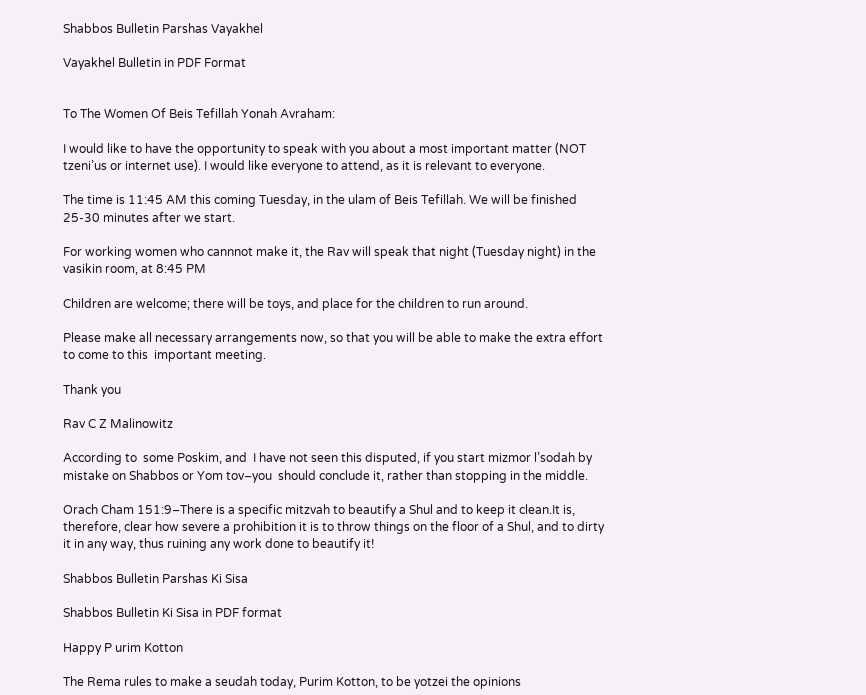Shabbos Bulletin Parshas Vayakhel

Vayakhel Bulletin in PDF Format


To The Women Of Beis Tefillah Yonah Avraham:

I would like to have the opportunity to speak with you about a most important matter (NOT tzeni’us or internet use). I would like everyone to attend, as it is relevant to everyone.

The time is 11:45 AM this coming Tuesday, in the ulam of Beis Tefillah. We will be finished 25-30 minutes after we start.

For working women who cannnot make it, the Rav will speak that night (Tuesday night) in the vasikin room, at 8:45 PM

Children are welcome; there will be toys, and place for the children to run around.

Please make all necessary arrangements now, so that you will be able to make the extra effort to come to this  important meeting.

Thank you

Rav C Z Malinowitz

According to  some Poskim, and  I have not seen this disputed, if you start mizmor l’sodah by mistake on Shabbos or Yom tov–you  should conclude it, rather than stopping in the middle.

Orach Cham 151:9–There is a specific mitzvah to beautify a Shul and to keep it clean.It is, therefore, clear how severe a prohibition it is to throw things on the floor of a Shul, and to dirty it in any way, thus ruining any work done to beautify it!

Shabbos Bulletin Parshas Ki Sisa

Shabbos Bulletin Ki Sisa in PDF format

Happy P urim Kotton

The Rema rules to make a seudah today, Purim Kotton, to be yotzei the opinions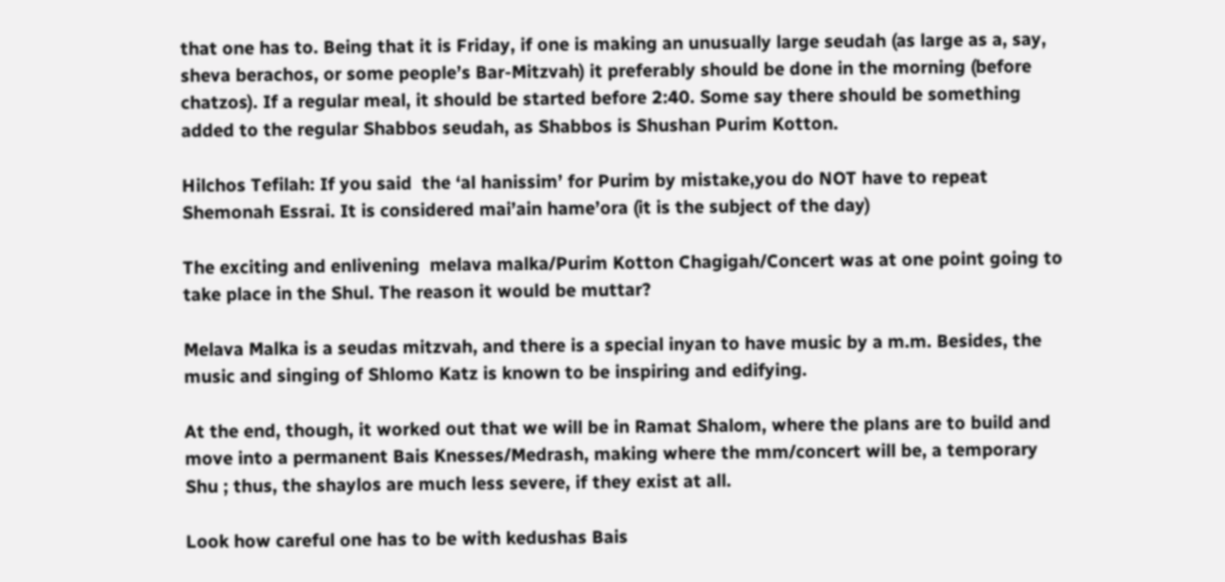that one has to. Being that it is Friday, if one is making an unusually large seudah (as large as a, say, sheva berachos, or some people’s Bar-Mitzvah) it preferably should be done in the morning (before chatzos). If a regular meal, it should be started before 2:40. Some say there should be something added to the regular Shabbos seudah, as Shabbos is Shushan Purim Kotton.

Hilchos Tefilah: If you said  the ‘al hanissim’ for Purim by mistake,you do NOT have to repeat Shemonah Essrai. It is considered mai’ain hame’ora (it is the subject of the day)

The exciting and enlivening  melava malka/Purim Kotton Chagigah/Concert was at one point going to take place in the Shul. The reason it would be muttar?

Melava Malka is a seudas mitzvah, and there is a special inyan to have music by a m.m. Besides, the music and singing of Shlomo Katz is known to be inspiring and edifying.

At the end, though, it worked out that we will be in Ramat Shalom, where the plans are to build and move into a permanent Bais Knesses/Medrash, making where the mm/concert will be, a temporary Shu ; thus, the shaylos are much less severe, if they exist at all.

Look how careful one has to be with kedushas Bais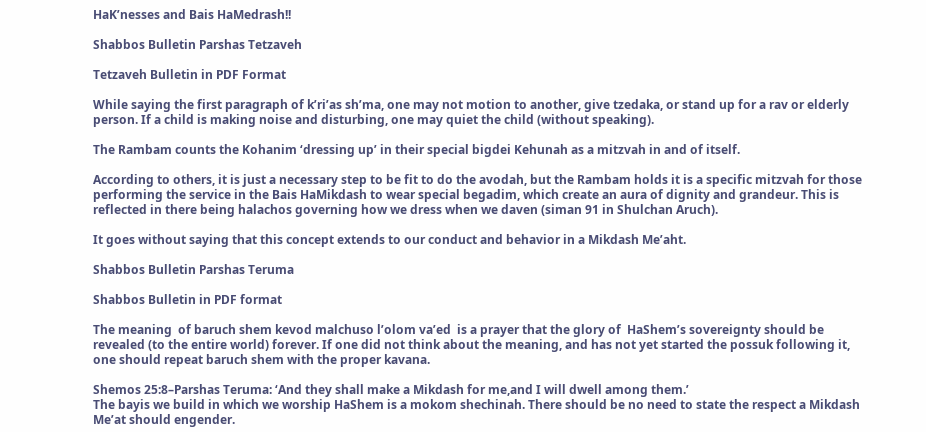HaK’nesses and Bais HaMedrash!!

Shabbos Bulletin Parshas Tetzaveh

Tetzaveh Bulletin in PDF Format

While saying the first paragraph of k’ri’as sh’ma, one may not motion to another, give tzedaka, or stand up for a rav or elderly person. If a child is making noise and disturbing, one may quiet the child (without speaking).

The Rambam counts the Kohanim ‘dressing up’ in their special bigdei Kehunah as a mitzvah in and of itself.

According to others, it is just a necessary step to be fit to do the avodah, but the Rambam holds it is a specific mitzvah for those performing the service in the Bais HaMikdash to wear special begadim, which create an aura of dignity and grandeur. This is reflected in there being halachos governing how we dress when we daven (siman 91 in Shulchan Aruch).

It goes without saying that this concept extends to our conduct and behavior in a Mikdash Me’aht.

Shabbos Bulletin Parshas Teruma

Shabbos Bulletin in PDF format

The meaning  of baruch shem kevod malchuso l’olom va’ed  is a prayer that the glory of  HaShem’s sovereignty should be revealed (to the entire world) forever. If one did not think about the meaning, and has not yet started the possuk following it, one should repeat baruch shem with the proper kavana.

Shemos 25:8–Parshas Teruma: ‘And they shall make a Mikdash for me,and I will dwell among them.’
The bayis we build in which we worship HaShem is a mokom shechinah. There should be no need to state the respect a Mikdash Me’at should engender.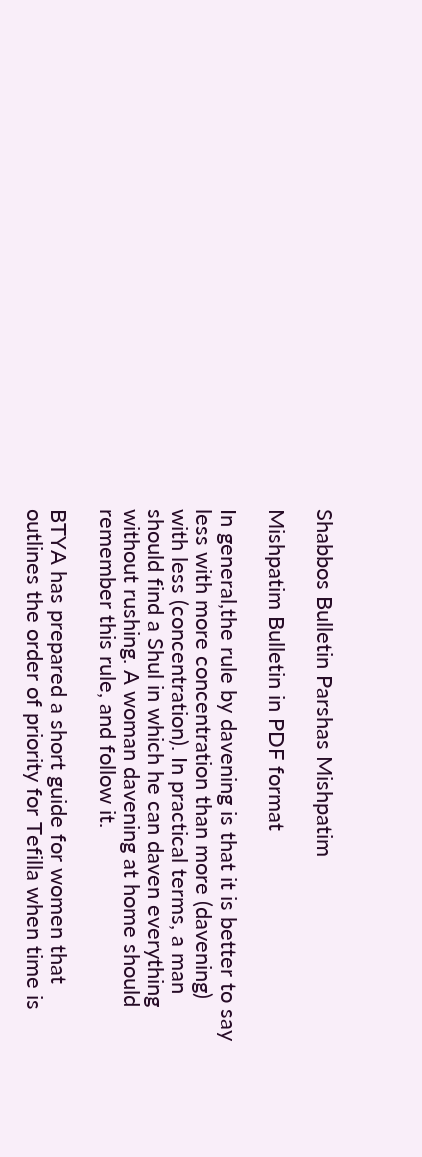Shabbos Bulletin Parshas Mishpatim

Mishpatim Bulletin in PDF format

In general,the rule by davening is that it is better to say less with more concentration than more (davening) with less (concentration). In practical terms, a man should find a Shul in which he can daven everything without rushing. A woman davening at home should remember this rule, and follow it.

BTYA has prepared a short guide for women that outlines the order of priority for Tefilla when time is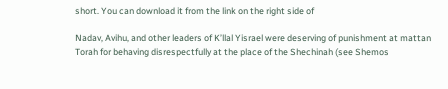short. You can download it from the link on the right side of

Nadav, Avihu, and other leaders of K’llal Yisrael were deserving of punishment at mattan Torah for behaving disrespectfully at the place of the Shechinah (see Shemos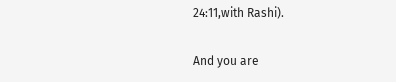24:11,with Rashi).

And you are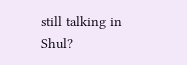still talking in Shul?